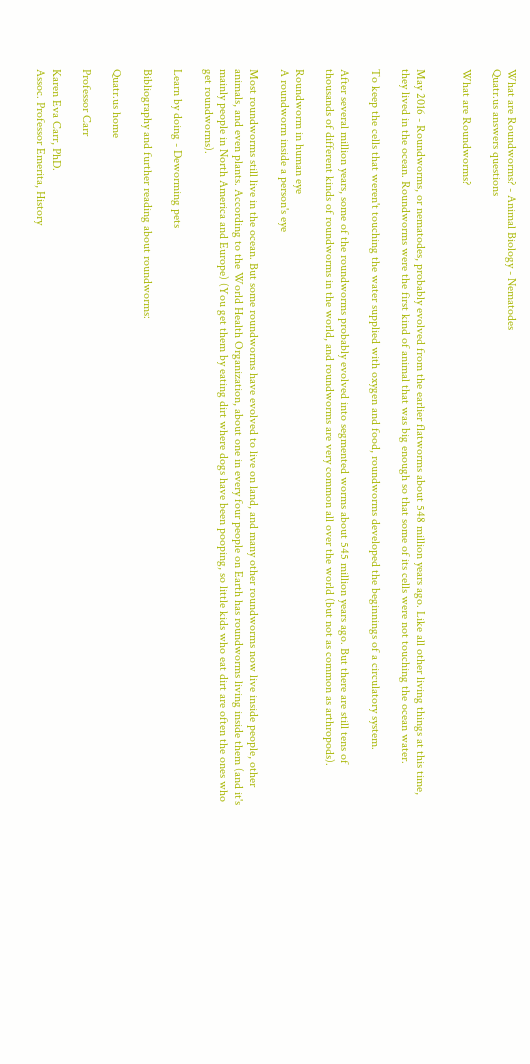What are Roundworms? - Animal Biology - Nematodes
Quatr.us answers questions

What are Roundworms?


May 2016 - Roundworms, or nematodes, probably evolved from the earlier flatworms about 548 million years ago. Like all other living things at this time, they lived in the ocean. Roundworms were the first kind of animal that was big enough so that some of its cells were not touching the ocean water.

To keep the cells that weren't touching the water supplied with oxygen and food, roundworms developed the beginnings of a circulatory system.

After several million years, some of the roundworms probably evolved into segmented worms about 545 million years ago. But there are still tens of thousands of different kinds of roundworms in the world, and roundworms are very common all over the world (but not as common as arthropods).

Roundworm in human eye
A roundworm inside a person's eye

Most roundworms still live in the ocean. But some roundworms have evolved to live on land, and many other roundworms now live inside people, other animals, and even plants. According to the World Health Organization, about one in every four people on Earth has roundworms living inside them (and it's mainly people in North America and Europe) (You get them by eating dirt where dogs have been pooping, so little kids who eat dirt are often the ones who get roundworms).

Learn by doing - Deworming pets

Bibliography and further reading about roundworms:

Quatr.us home

Professor Carr

Karen Eva Carr, PhD.
Assoc. Professor Emerita, History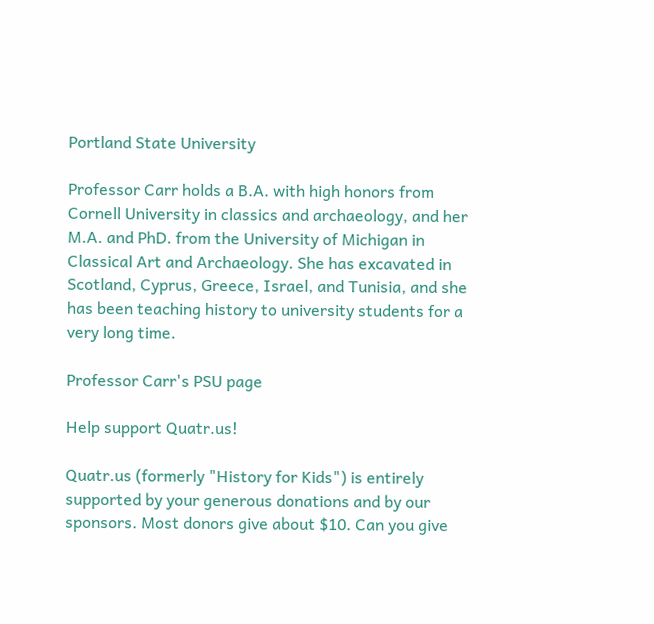Portland State University

Professor Carr holds a B.A. with high honors from Cornell University in classics and archaeology, and her M.A. and PhD. from the University of Michigan in Classical Art and Archaeology. She has excavated in Scotland, Cyprus, Greece, Israel, and Tunisia, and she has been teaching history to university students for a very long time.

Professor Carr's PSU page

Help support Quatr.us!

Quatr.us (formerly "History for Kids") is entirely supported by your generous donations and by our sponsors. Most donors give about $10. Can you give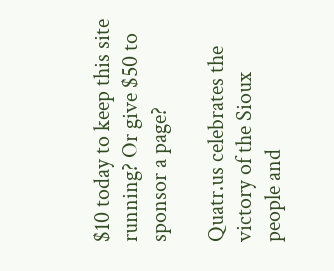$10 today to keep this site running? Or give $50 to sponsor a page?

Quatr.us celebrates the victory of the Sioux people and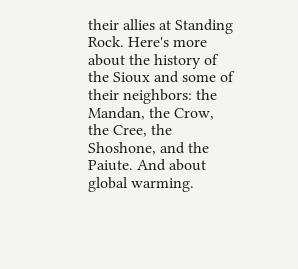their allies at Standing Rock. Here's more about the history of the Sioux and some of their neighbors: the Mandan, the Crow, the Cree, the Shoshone, and the Paiute. And about global warming.